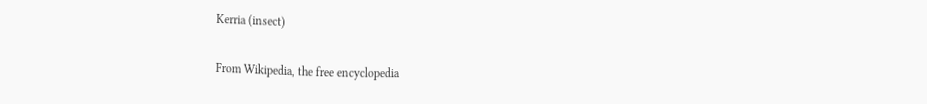Kerria (insect)

From Wikipedia, the free encyclopedia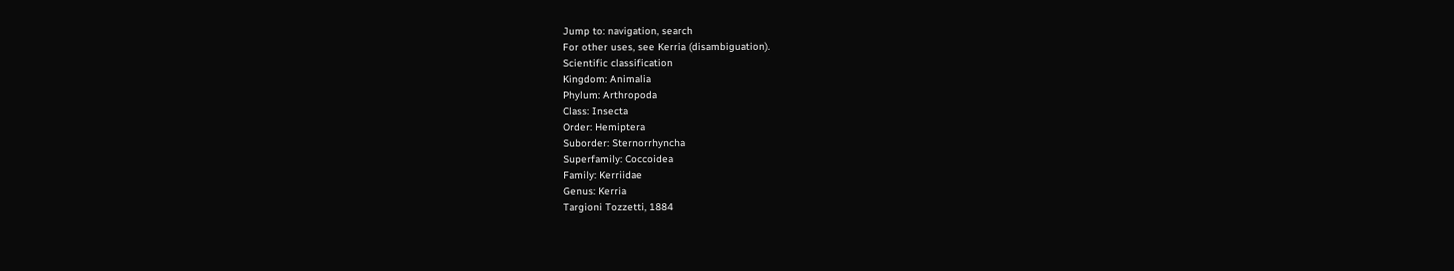Jump to: navigation, search
For other uses, see Kerria (disambiguation).
Scientific classification
Kingdom: Animalia
Phylum: Arthropoda
Class: Insecta
Order: Hemiptera
Suborder: Sternorrhyncha
Superfamily: Coccoidea
Family: Kerriidae
Genus: Kerria
Targioni Tozzetti, 1884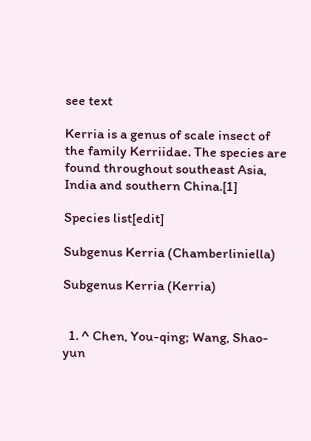see text

Kerria is a genus of scale insect of the family Kerriidae. The species are found throughout southeast Asia, India and southern China.[1]

Species list[edit]

Subgenus Kerria (Chamberliniella)

Subgenus Kerria (Kerria)


  1. ^ Chen, You-qing; Wang, Shao-yun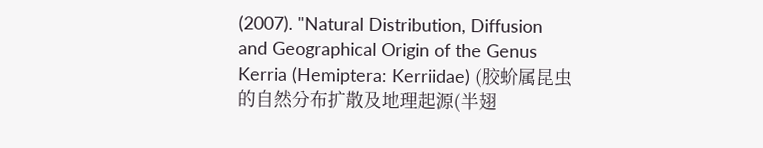(2007). "Natural Distribution, Diffusion and Geographical Origin of the Genus Kerria (Hemiptera: Kerriidae) (胶蚧属昆虫的自然分布扩散及地理起源(半翅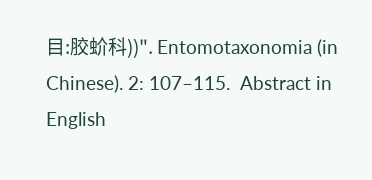目:胶蚧科))". Entomotaxonomia (in Chinese). 2: 107–115.  Abstract in English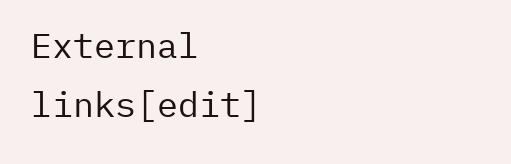External links[edit]